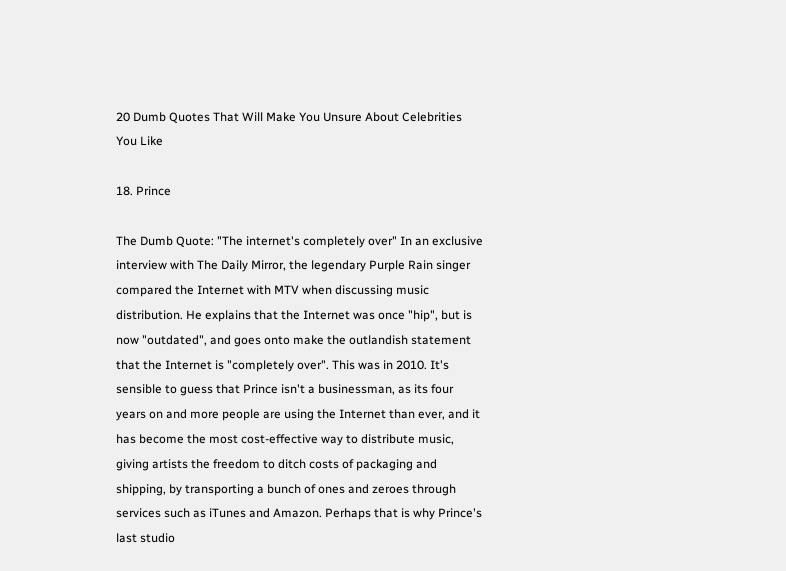20 Dumb Quotes That Will Make You Unsure About Celebrities You Like

18. Prince

The Dumb Quote: "The internet's completely over" In an exclusive interview with The Daily Mirror, the legendary Purple Rain singer compared the Internet with MTV when discussing music distribution. He explains that the Internet was once "hip", but is now "outdated", and goes onto make the outlandish statement that the Internet is "completely over". This was in 2010. It's sensible to guess that Prince isn't a businessman, as its four years on and more people are using the Internet than ever, and it has become the most cost-effective way to distribute music, giving artists the freedom to ditch costs of packaging and shipping, by transporting a bunch of ones and zeroes through services such as iTunes and Amazon. Perhaps that is why Prince's last studio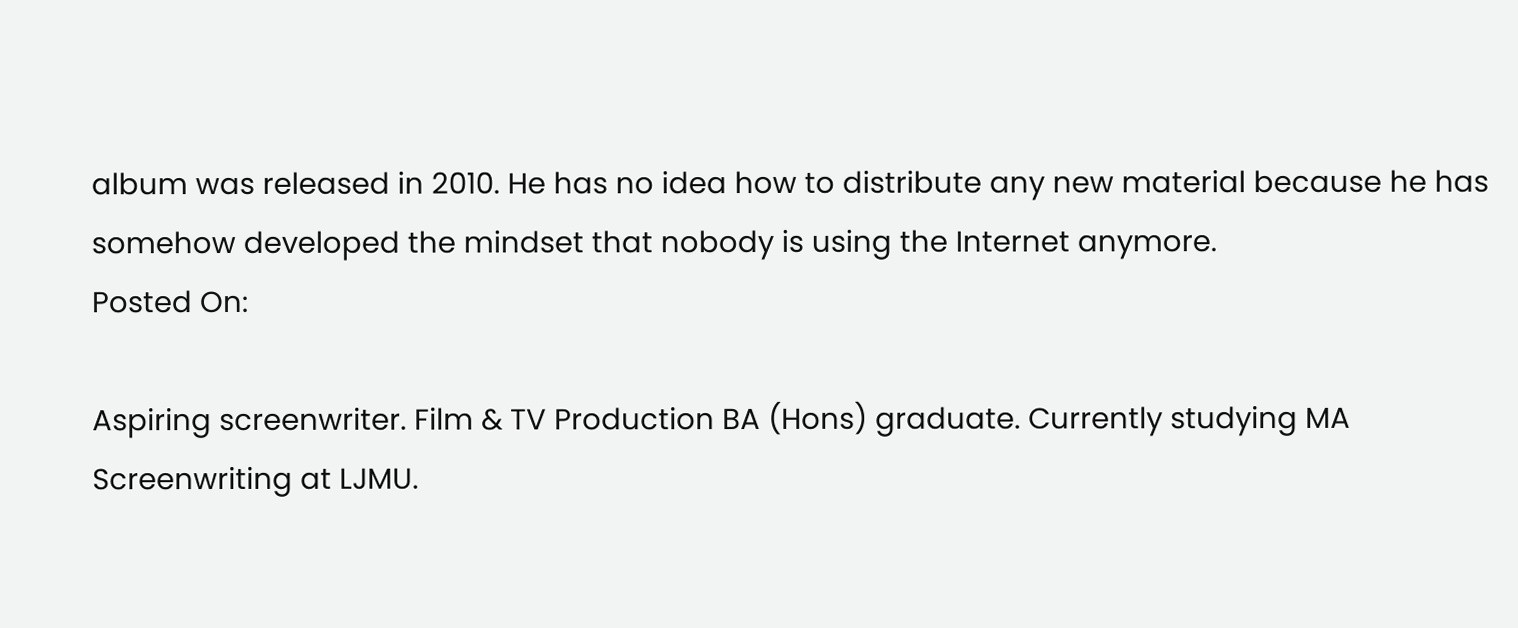album was released in 2010. He has no idea how to distribute any new material because he has somehow developed the mindset that nobody is using the Internet anymore.
Posted On:

Aspiring screenwriter. Film & TV Production BA (Hons) graduate. Currently studying MA Screenwriting at LJMU.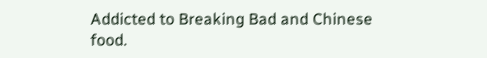Addicted to Breaking Bad and Chinese food.